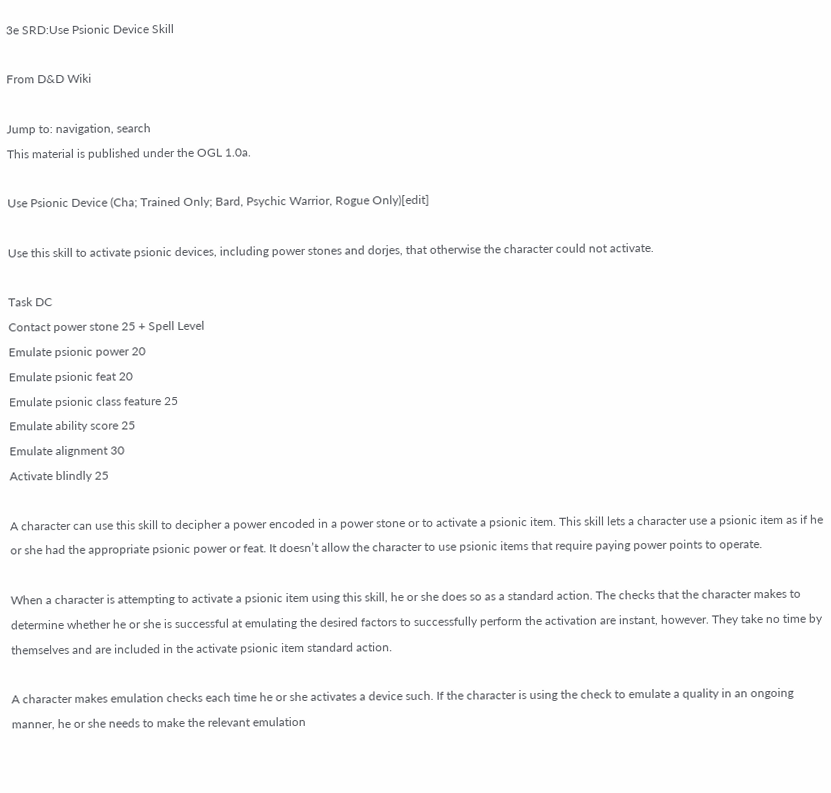3e SRD:Use Psionic Device Skill

From D&D Wiki

Jump to: navigation, search
This material is published under the OGL 1.0a.

Use Psionic Device (Cha; Trained Only; Bard, Psychic Warrior, Rogue Only)[edit]

Use this skill to activate psionic devices, including power stones and dorjes, that otherwise the character could not activate.

Task DC
Contact power stone 25 + Spell Level
Emulate psionic power 20
Emulate psionic feat 20
Emulate psionic class feature 25
Emulate ability score 25
Emulate alignment 30
Activate blindly 25

A character can use this skill to decipher a power encoded in a power stone or to activate a psionic item. This skill lets a character use a psionic item as if he or she had the appropriate psionic power or feat. It doesn’t allow the character to use psionic items that require paying power points to operate.

When a character is attempting to activate a psionic item using this skill, he or she does so as a standard action. The checks that the character makes to determine whether he or she is successful at emulating the desired factors to successfully perform the activation are instant, however. They take no time by themselves and are included in the activate psionic item standard action.

A character makes emulation checks each time he or she activates a device such. If the character is using the check to emulate a quality in an ongoing manner, he or she needs to make the relevant emulation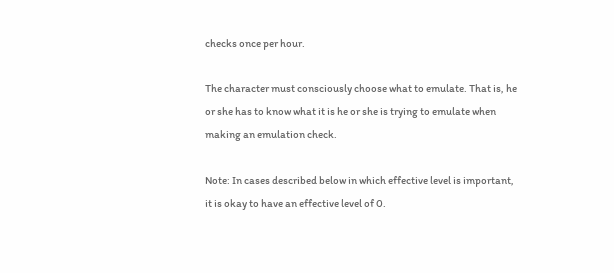checks once per hour.

The character must consciously choose what to emulate. That is, he or she has to know what it is he or she is trying to emulate when making an emulation check.

Note: In cases described below in which effective level is important, it is okay to have an effective level of 0.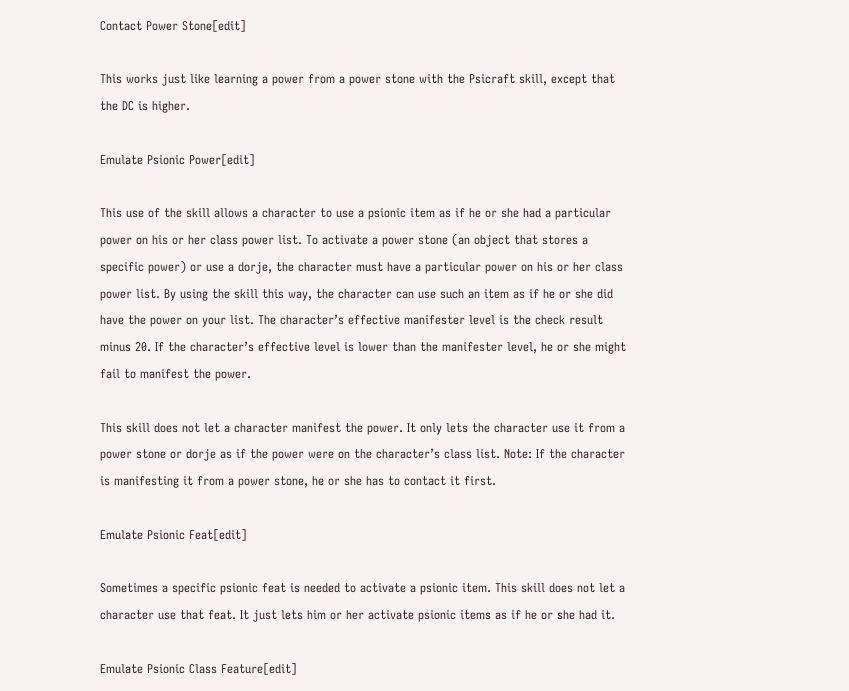Contact Power Stone[edit]

This works just like learning a power from a power stone with the Psicraft skill, except that the DC is higher.

Emulate Psionic Power[edit]

This use of the skill allows a character to use a psionic item as if he or she had a particular power on his or her class power list. To activate a power stone (an object that stores a specific power) or use a dorje, the character must have a particular power on his or her class power list. By using the skill this way, the character can use such an item as if he or she did have the power on your list. The character’s effective manifester level is the check result minus 20. If the character’s effective level is lower than the manifester level, he or she might fail to manifest the power.

This skill does not let a character manifest the power. It only lets the character use it from a power stone or dorje as if the power were on the character’s class list. Note: If the character is manifesting it from a power stone, he or she has to contact it first.

Emulate Psionic Feat[edit]

Sometimes a specific psionic feat is needed to activate a psionic item. This skill does not let a character use that feat. It just lets him or her activate psionic items as if he or she had it.

Emulate Psionic Class Feature[edit]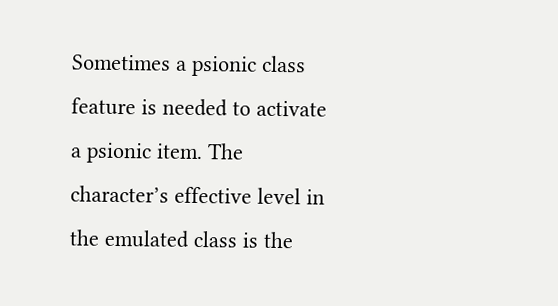Sometimes a psionic class feature is needed to activate a psionic item. The character’s effective level in the emulated class is the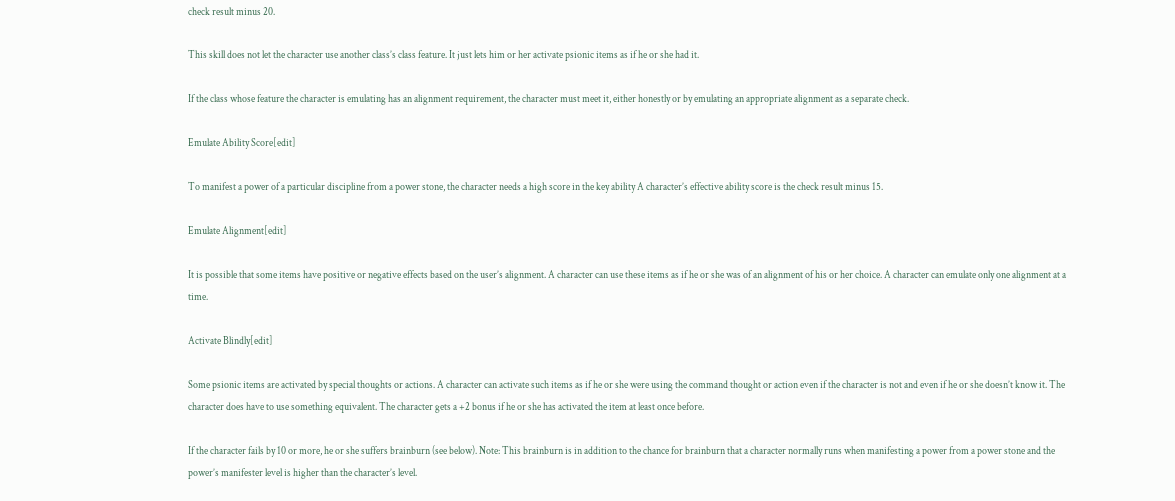check result minus 20.

This skill does not let the character use another class’s class feature. It just lets him or her activate psionic items as if he or she had it.

If the class whose feature the character is emulating has an alignment requirement, the character must meet it, either honestly or by emulating an appropriate alignment as a separate check.

Emulate Ability Score[edit]

To manifest a power of a particular discipline from a power stone, the character needs a high score in the key ability A character’s effective ability score is the check result minus 15.

Emulate Alignment[edit]

It is possible that some items have positive or negative effects based on the user’s alignment. A character can use these items as if he or she was of an alignment of his or her choice. A character can emulate only one alignment at a time.

Activate Blindly[edit]

Some psionic items are activated by special thoughts or actions. A character can activate such items as if he or she were using the command thought or action even if the character is not and even if he or she doesn’t know it. The character does have to use something equivalent. The character gets a +2 bonus if he or she has activated the item at least once before.

If the character fails by 10 or more, he or she suffers brainburn (see below). Note: This brainburn is in addition to the chance for brainburn that a character normally runs when manifesting a power from a power stone and the power’s manifester level is higher than the character’s level.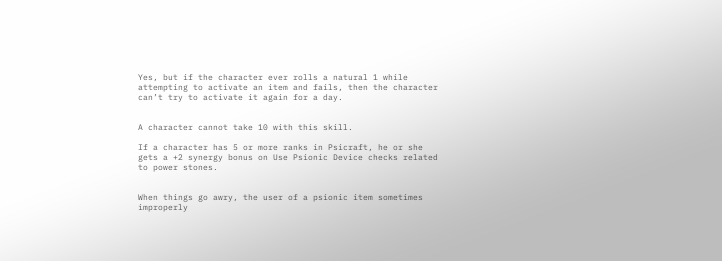Yes, but if the character ever rolls a natural 1 while attempting to activate an item and fails, then the character can’t try to activate it again for a day.


A character cannot take 10 with this skill.

If a character has 5 or more ranks in Psicraft, he or she gets a +2 synergy bonus on Use Psionic Device checks related to power stones.


When things go awry, the user of a psionic item sometimes improperly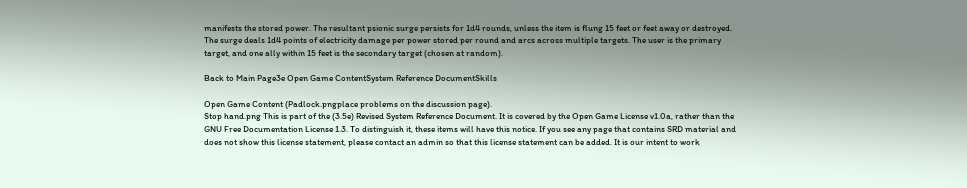manifests the stored power. The resultant psionic surge persists for 1d4 rounds, unless the item is flung 15 feet or feet away or destroyed. The surge deals 1d4 points of electricity damage per power stored per round and arcs across multiple targets. The user is the primary target, and one ally within 15 feet is the secondary target (chosen at random).

Back to Main Page3e Open Game ContentSystem Reference DocumentSkills

Open Game Content (Padlock.pngplace problems on the discussion page).
Stop hand.png This is part of the (3.5e) Revised System Reference Document. It is covered by the Open Game License v1.0a, rather than the GNU Free Documentation License 1.3. To distinguish it, these items will have this notice. If you see any page that contains SRD material and does not show this license statement, please contact an admin so that this license statement can be added. It is our intent to work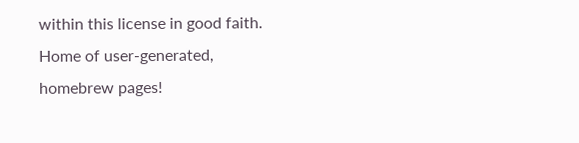within this license in good faith.
Home of user-generated,
homebrew pages!